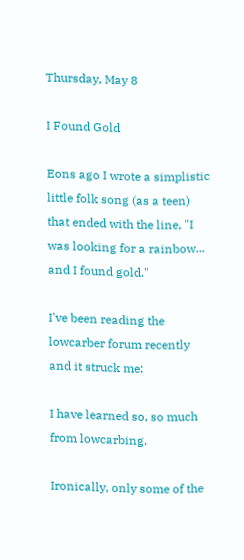Thursday, May 8

I Found Gold

Eons ago I wrote a simplistic little folk song (as a teen) that ended with the line, "I was looking for a rainbow... and I found gold."

I've been reading the lowcarber forum recently and it struck me:

I have learned so, so much from lowcarbing.

Ironically, only some of the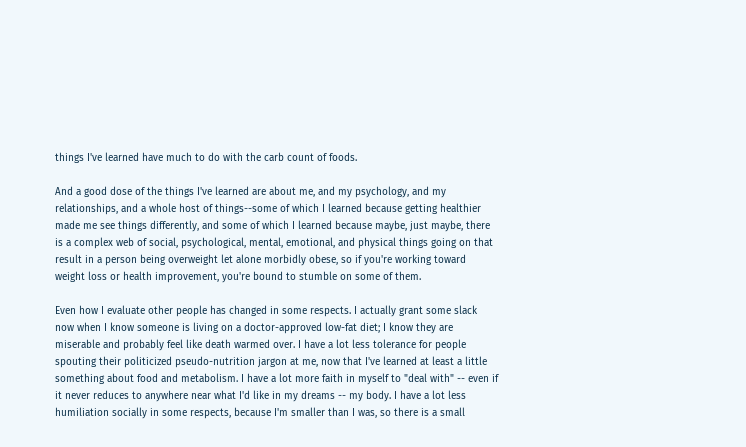things I've learned have much to do with the carb count of foods.

And a good dose of the things I've learned are about me, and my psychology, and my relationships, and a whole host of things--some of which I learned because getting healthier made me see things differently, and some of which I learned because maybe, just maybe, there is a complex web of social, psychological, mental, emotional, and physical things going on that result in a person being overweight let alone morbidly obese, so if you're working toward weight loss or health improvement, you're bound to stumble on some of them.

Even how I evaluate other people has changed in some respects. I actually grant some slack now when I know someone is living on a doctor-approved low-fat diet; I know they are miserable and probably feel like death warmed over. I have a lot less tolerance for people spouting their politicized pseudo-nutrition jargon at me, now that I've learned at least a little something about food and metabolism. I have a lot more faith in myself to "deal with" -- even if it never reduces to anywhere near what I'd like in my dreams -- my body. I have a lot less humiliation socially in some respects, because I'm smaller than I was, so there is a small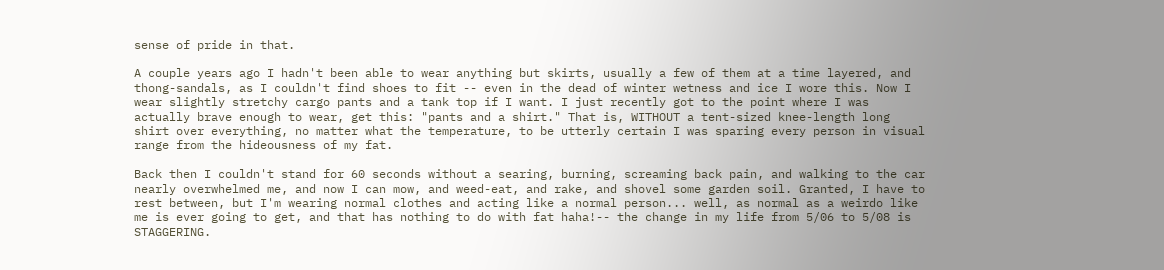sense of pride in that.

A couple years ago I hadn't been able to wear anything but skirts, usually a few of them at a time layered, and thong-sandals, as I couldn't find shoes to fit -- even in the dead of winter wetness and ice I wore this. Now I wear slightly stretchy cargo pants and a tank top if I want. I just recently got to the point where I was actually brave enough to wear, get this: "pants and a shirt." That is, WITHOUT a tent-sized knee-length long shirt over everything, no matter what the temperature, to be utterly certain I was sparing every person in visual range from the hideousness of my fat.

Back then I couldn't stand for 60 seconds without a searing, burning, screaming back pain, and walking to the car nearly overwhelmed me, and now I can mow, and weed-eat, and rake, and shovel some garden soil. Granted, I have to rest between, but I'm wearing normal clothes and acting like a normal person... well, as normal as a weirdo like me is ever going to get, and that has nothing to do with fat haha!-- the change in my life from 5/06 to 5/08 is STAGGERING.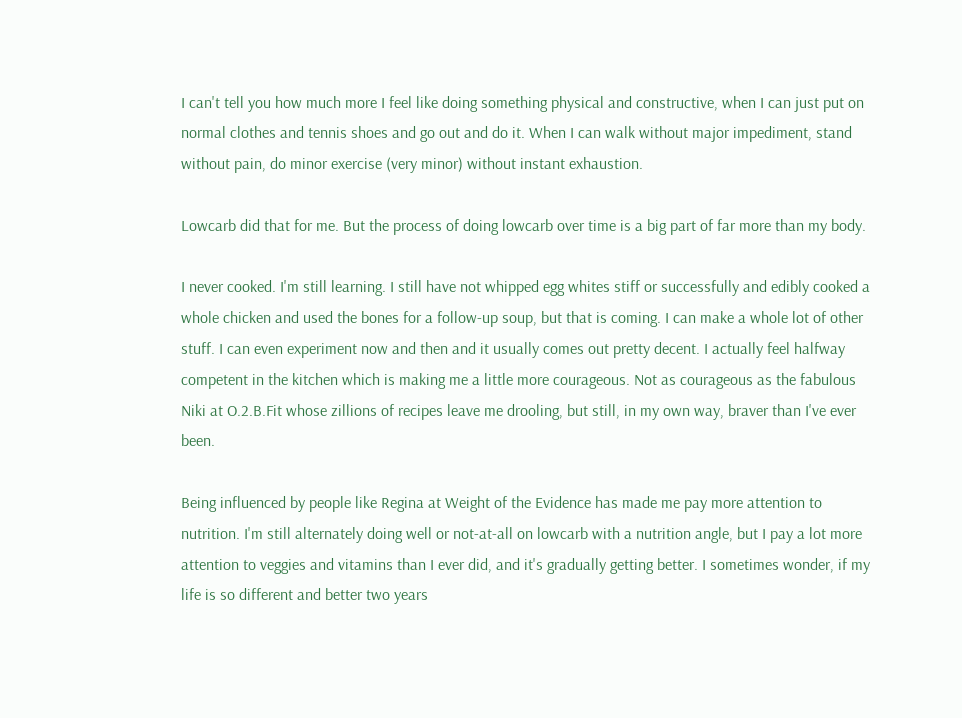I can't tell you how much more I feel like doing something physical and constructive, when I can just put on normal clothes and tennis shoes and go out and do it. When I can walk without major impediment, stand without pain, do minor exercise (very minor) without instant exhaustion.

Lowcarb did that for me. But the process of doing lowcarb over time is a big part of far more than my body.

I never cooked. I'm still learning. I still have not whipped egg whites stiff or successfully and edibly cooked a whole chicken and used the bones for a follow-up soup, but that is coming. I can make a whole lot of other stuff. I can even experiment now and then and it usually comes out pretty decent. I actually feel halfway competent in the kitchen which is making me a little more courageous. Not as courageous as the fabulous Niki at O.2.B.Fit whose zillions of recipes leave me drooling, but still, in my own way, braver than I've ever been.

Being influenced by people like Regina at Weight of the Evidence has made me pay more attention to nutrition. I'm still alternately doing well or not-at-all on lowcarb with a nutrition angle, but I pay a lot more attention to veggies and vitamins than I ever did, and it's gradually getting better. I sometimes wonder, if my life is so different and better two years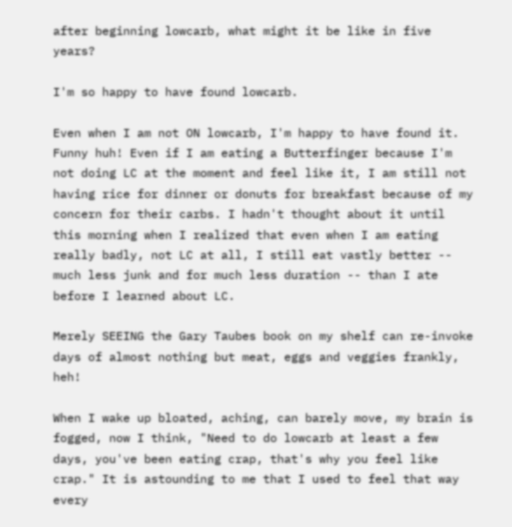after beginning lowcarb, what might it be like in five years?

I'm so happy to have found lowcarb.

Even when I am not ON lowcarb, I'm happy to have found it. Funny huh! Even if I am eating a Butterfinger because I'm not doing LC at the moment and feel like it, I am still not having rice for dinner or donuts for breakfast because of my concern for their carbs. I hadn't thought about it until this morning when I realized that even when I am eating really badly, not LC at all, I still eat vastly better -- much less junk and for much less duration -- than I ate before I learned about LC.

Merely SEEING the Gary Taubes book on my shelf can re-invoke days of almost nothing but meat, eggs and veggies frankly, heh!

When I wake up bloated, aching, can barely move, my brain is fogged, now I think, "Need to do lowcarb at least a few days, you've been eating crap, that's why you feel like crap." It is astounding to me that I used to feel that way every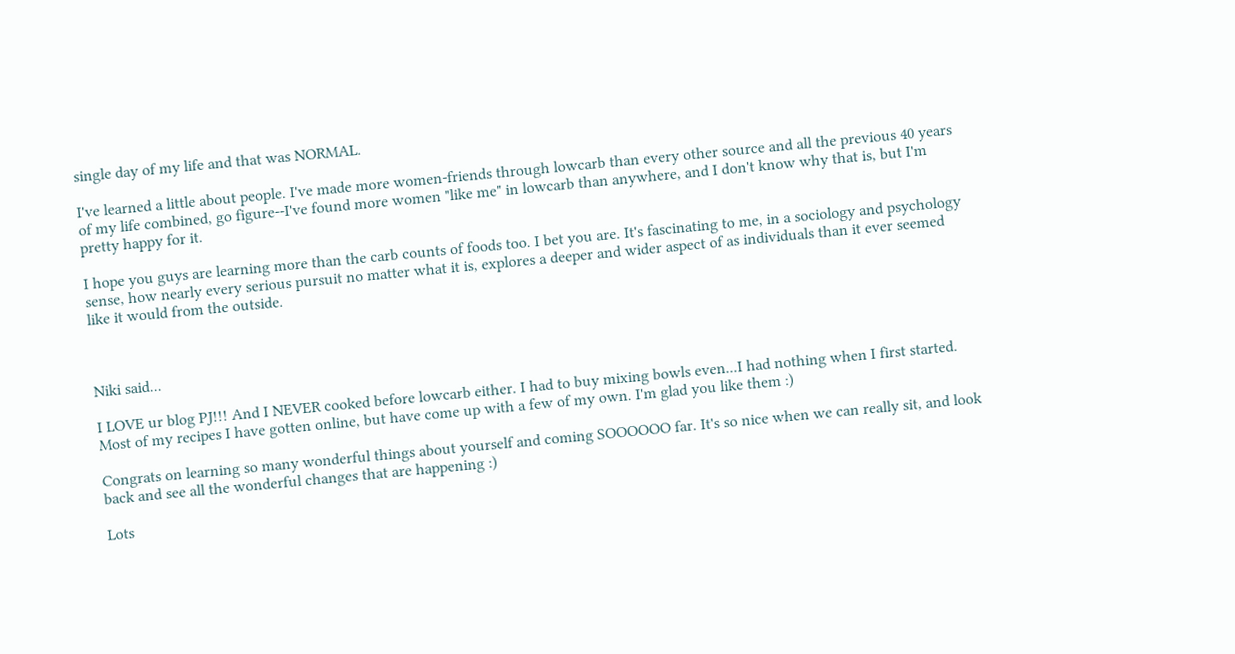single day of my life and that was NORMAL.

I've learned a little about people. I've made more women-friends through lowcarb than every other source and all the previous 40 years of my life combined, go figure--I've found more women "like me" in lowcarb than anywhere, and I don't know why that is, but I'm pretty happy for it.

I hope you guys are learning more than the carb counts of foods too. I bet you are. It's fascinating to me, in a sociology and psychology sense, how nearly every serious pursuit no matter what it is, explores a deeper and wider aspect of as individuals than it ever seemed like it would from the outside.



Niki said...

I LOVE ur blog PJ!!! And I NEVER cooked before lowcarb either. I had to buy mixing bowls even...I had nothing when I first started. Most of my recipes I have gotten online, but have come up with a few of my own. I'm glad you like them :)

Congrats on learning so many wonderful things about yourself and coming SOOOOOO far. It's so nice when we can really sit, and look back and see all the wonderful changes that are happening :)

Lots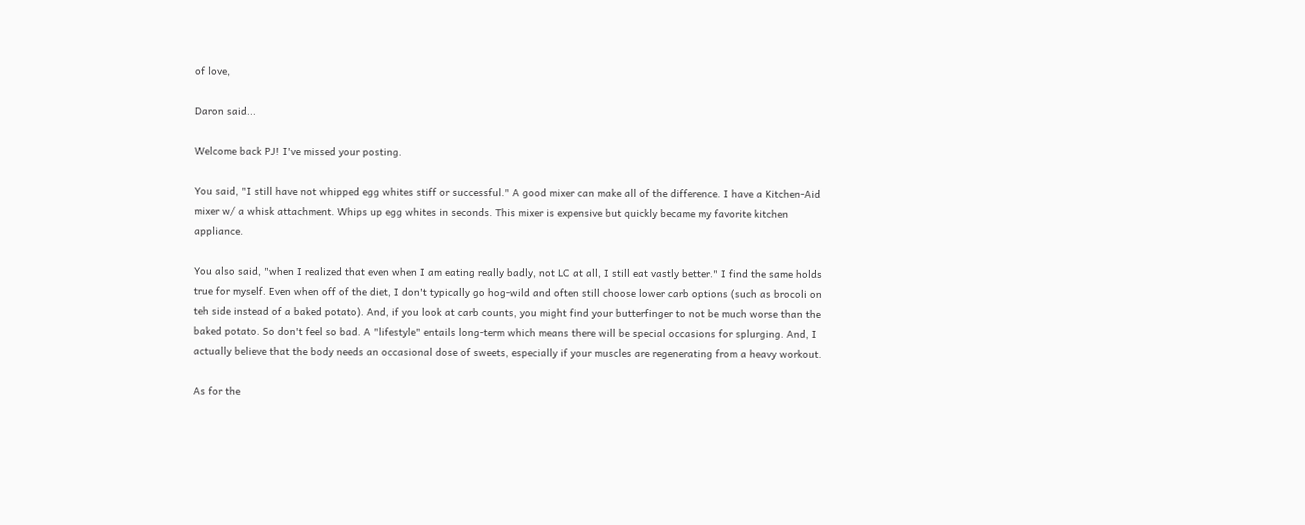of love,

Daron said...

Welcome back PJ! I've missed your posting.

You said, "I still have not whipped egg whites stiff or successful." A good mixer can make all of the difference. I have a Kitchen-Aid mixer w/ a whisk attachment. Whips up egg whites in seconds. This mixer is expensive but quickly became my favorite kitchen appliance.

You also said, "when I realized that even when I am eating really badly, not LC at all, I still eat vastly better." I find the same holds true for myself. Even when off of the diet, I don't typically go hog-wild and often still choose lower carb options (such as brocoli on teh side instead of a baked potato). And, if you look at carb counts, you might find your butterfinger to not be much worse than the baked potato. So don't feel so bad. A "lifestyle" entails long-term which means there will be special occasions for splurging. And, I actually believe that the body needs an occasional dose of sweets, especially if your muscles are regenerating from a heavy workout.

As for the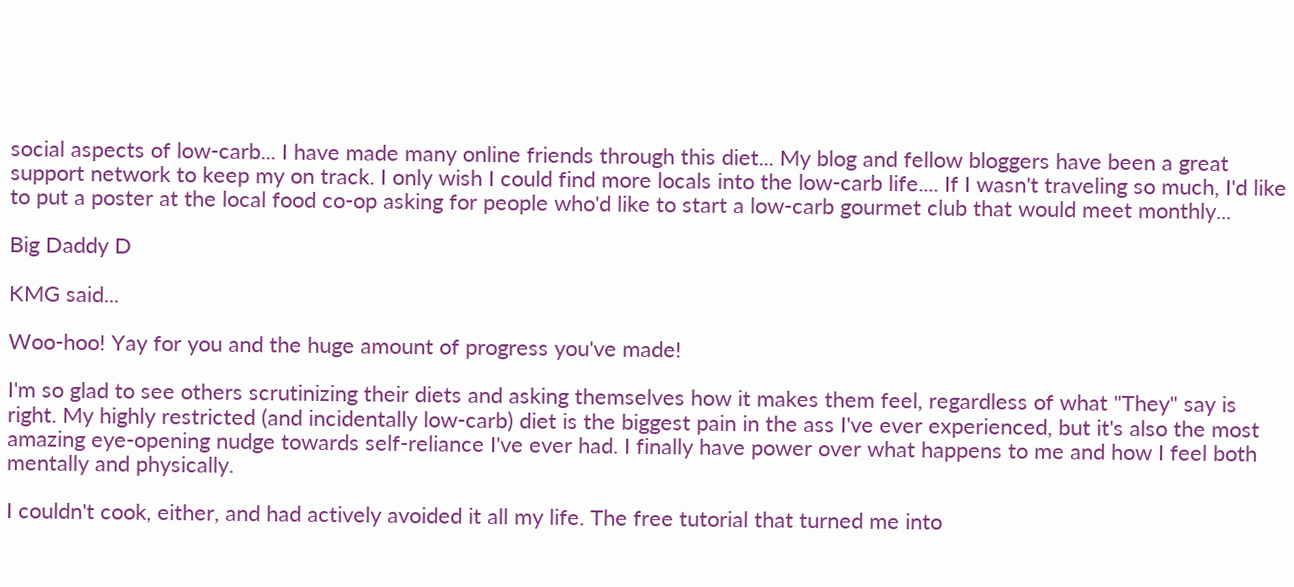social aspects of low-carb... I have made many online friends through this diet... My blog and fellow bloggers have been a great support network to keep my on track. I only wish I could find more locals into the low-carb life.... If I wasn't traveling so much, I'd like to put a poster at the local food co-op asking for people who'd like to start a low-carb gourmet club that would meet monthly...

Big Daddy D

KMG said...

Woo-hoo! Yay for you and the huge amount of progress you've made!

I'm so glad to see others scrutinizing their diets and asking themselves how it makes them feel, regardless of what "They" say is right. My highly restricted (and incidentally low-carb) diet is the biggest pain in the ass I've ever experienced, but it's also the most amazing eye-opening nudge towards self-reliance I've ever had. I finally have power over what happens to me and how I feel both mentally and physically.

I couldn't cook, either, and had actively avoided it all my life. The free tutorial that turned me into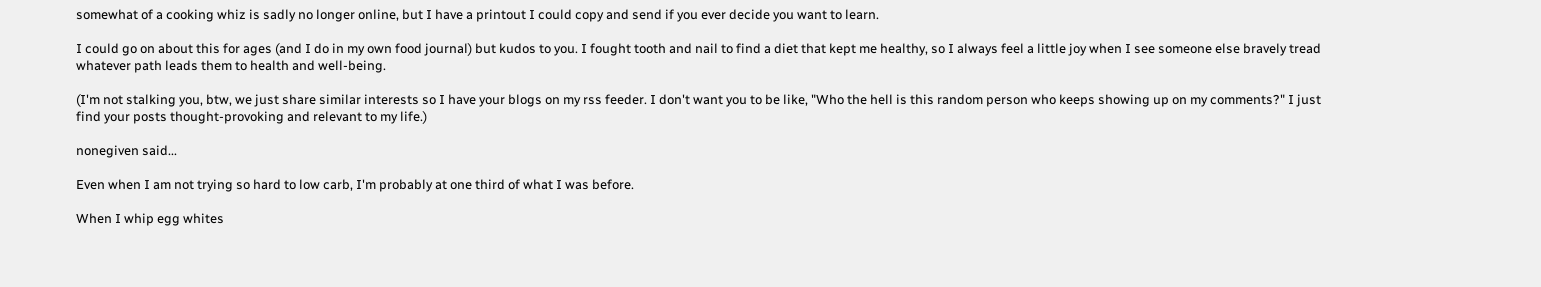somewhat of a cooking whiz is sadly no longer online, but I have a printout I could copy and send if you ever decide you want to learn.

I could go on about this for ages (and I do in my own food journal) but kudos to you. I fought tooth and nail to find a diet that kept me healthy, so I always feel a little joy when I see someone else bravely tread whatever path leads them to health and well-being.

(I'm not stalking you, btw, we just share similar interests so I have your blogs on my rss feeder. I don't want you to be like, "Who the hell is this random person who keeps showing up on my comments?" I just find your posts thought-provoking and relevant to my life.)

nonegiven said...

Even when I am not trying so hard to low carb, I'm probably at one third of what I was before.

When I whip egg whites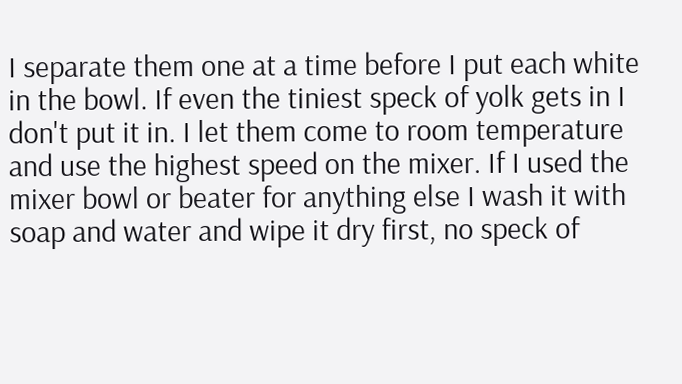I separate them one at a time before I put each white in the bowl. If even the tiniest speck of yolk gets in I don't put it in. I let them come to room temperature and use the highest speed on the mixer. If I used the mixer bowl or beater for anything else I wash it with soap and water and wipe it dry first, no speck of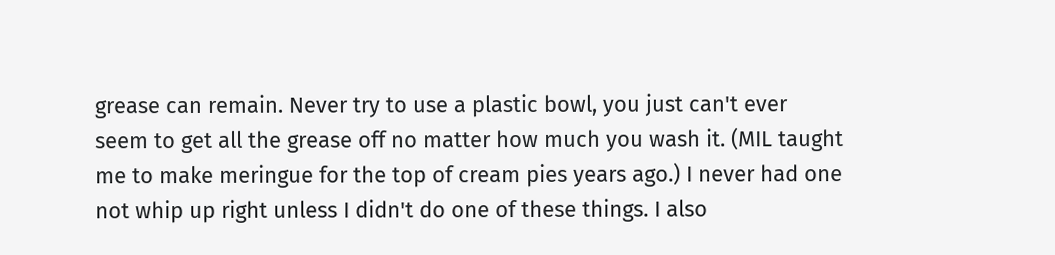grease can remain. Never try to use a plastic bowl, you just can't ever seem to get all the grease off no matter how much you wash it. (MIL taught me to make meringue for the top of cream pies years ago.) I never had one not whip up right unless I didn't do one of these things. I also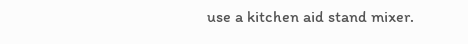use a kitchen aid stand mixer.